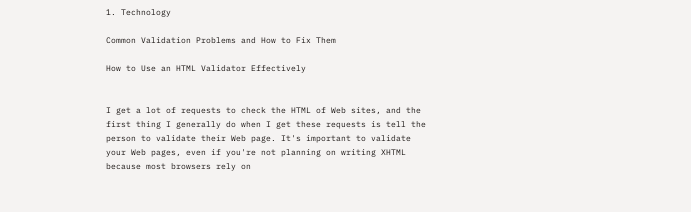1. Technology

Common Validation Problems and How to Fix Them

How to Use an HTML Validator Effectively


I get a lot of requests to check the HTML of Web sites, and the first thing I generally do when I get these requests is tell the person to validate their Web page. It's important to validate your Web pages, even if you're not planning on writing XHTML because most browsers rely on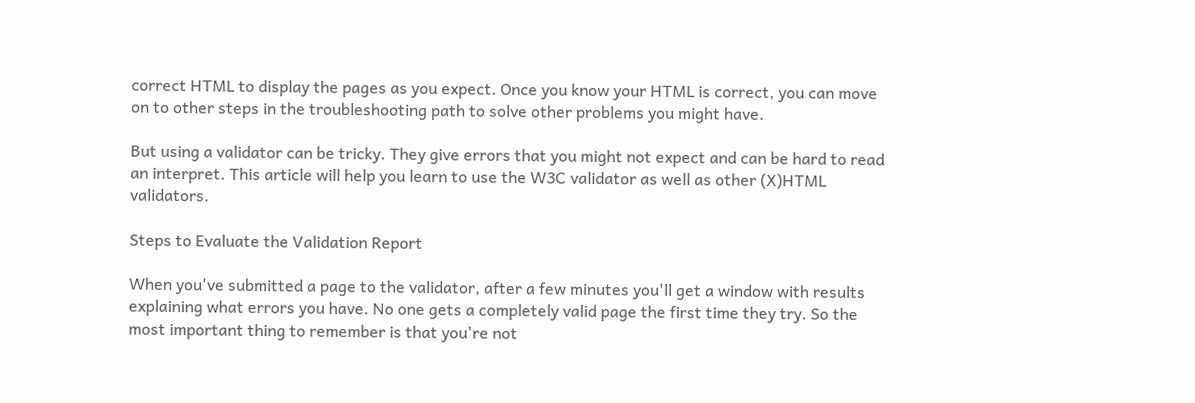correct HTML to display the pages as you expect. Once you know your HTML is correct, you can move on to other steps in the troubleshooting path to solve other problems you might have.

But using a validator can be tricky. They give errors that you might not expect and can be hard to read an interpret. This article will help you learn to use the W3C validator as well as other (X)HTML validators.

Steps to Evaluate the Validation Report

When you've submitted a page to the validator, after a few minutes you'll get a window with results explaining what errors you have. No one gets a completely valid page the first time they try. So the most important thing to remember is that you're not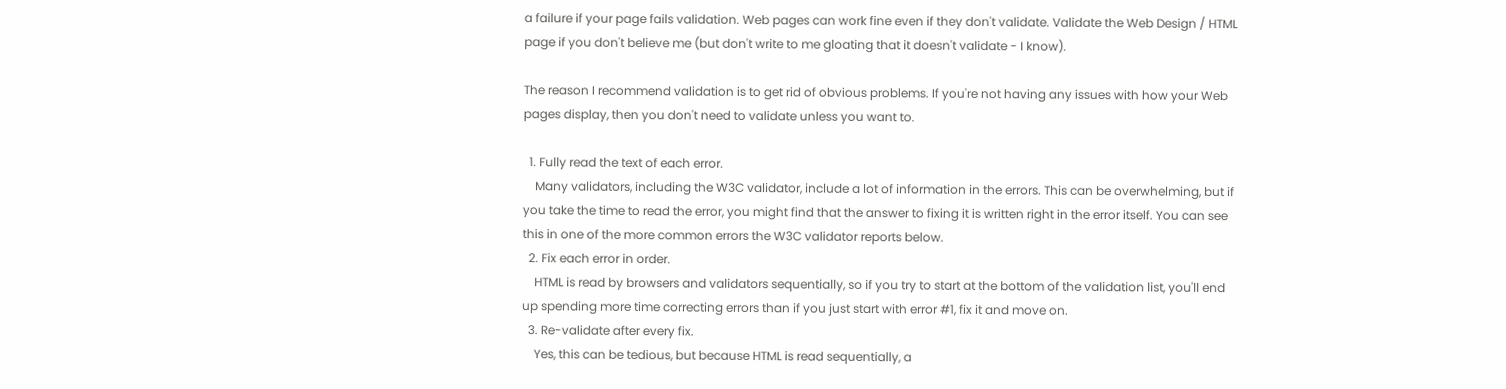a failure if your page fails validation. Web pages can work fine even if they don't validate. Validate the Web Design / HTML page if you don't believe me (but don't write to me gloating that it doesn't validate - I know).

The reason I recommend validation is to get rid of obvious problems. If you're not having any issues with how your Web pages display, then you don't need to validate unless you want to.

  1. Fully read the text of each error.
    Many validators, including the W3C validator, include a lot of information in the errors. This can be overwhelming, but if you take the time to read the error, you might find that the answer to fixing it is written right in the error itself. You can see this in one of the more common errors the W3C validator reports below.
  2. Fix each error in order.
    HTML is read by browsers and validators sequentially, so if you try to start at the bottom of the validation list, you'll end up spending more time correcting errors than if you just start with error #1, fix it and move on.
  3. Re-validate after every fix.
    Yes, this can be tedious, but because HTML is read sequentially, a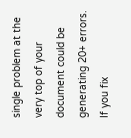single problem at the very top of your document could be generating 20+ errors. If you fix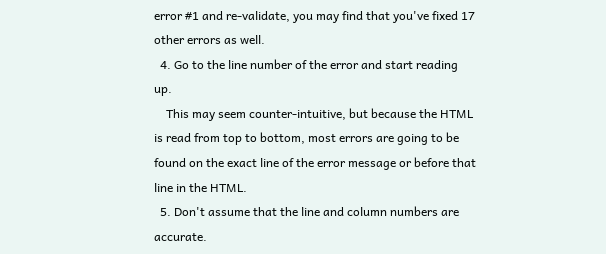error #1 and re-validate, you may find that you've fixed 17 other errors as well.
  4. Go to the line number of the error and start reading up.
    This may seem counter-intuitive, but because the HTML is read from top to bottom, most errors are going to be found on the exact line of the error message or before that line in the HTML.
  5. Don't assume that the line and column numbers are accurate.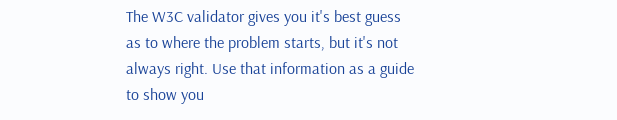The W3C validator gives you it's best guess as to where the problem starts, but it's not always right. Use that information as a guide to show you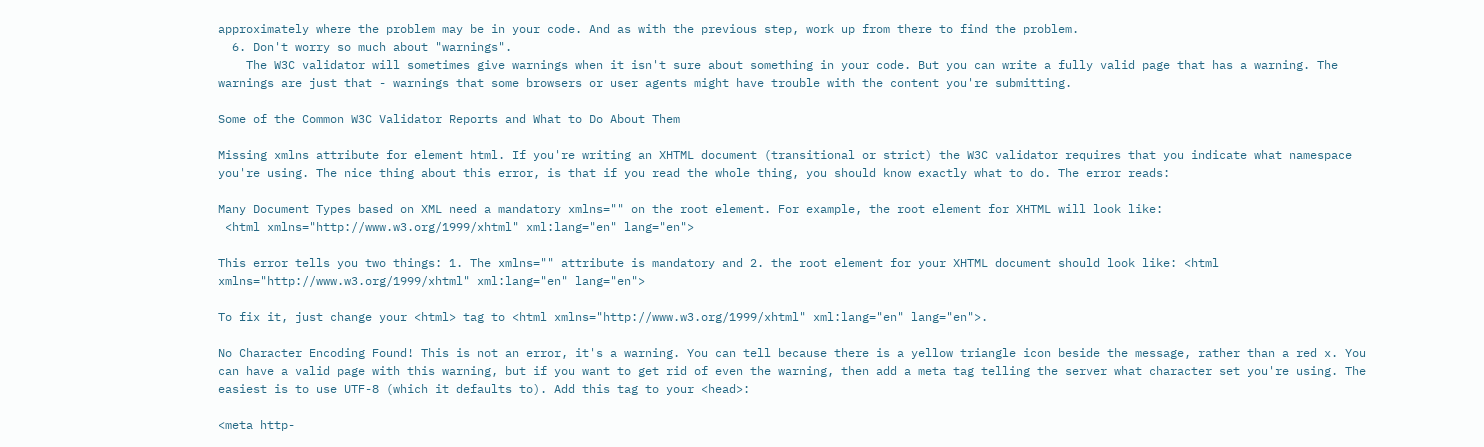approximately where the problem may be in your code. And as with the previous step, work up from there to find the problem.
  6. Don't worry so much about "warnings".
    The W3C validator will sometimes give warnings when it isn't sure about something in your code. But you can write a fully valid page that has a warning. The warnings are just that - warnings that some browsers or user agents might have trouble with the content you're submitting.

Some of the Common W3C Validator Reports and What to Do About Them

Missing xmlns attribute for element html. If you're writing an XHTML document (transitional or strict) the W3C validator requires that you indicate what namespace you're using. The nice thing about this error, is that if you read the whole thing, you should know exactly what to do. The error reads:

Many Document Types based on XML need a mandatory xmlns="" on the root element. For example, the root element for XHTML will look like:
 <html xmlns="http://www.w3.org/1999/xhtml" xml:lang="en" lang="en">

This error tells you two things: 1. The xmlns="" attribute is mandatory and 2. the root element for your XHTML document should look like: <html xmlns="http://www.w3.org/1999/xhtml" xml:lang="en" lang="en">

To fix it, just change your <html> tag to <html xmlns="http://www.w3.org/1999/xhtml" xml:lang="en" lang="en">.

No Character Encoding Found! This is not an error, it's a warning. You can tell because there is a yellow triangle icon beside the message, rather than a red x. You can have a valid page with this warning, but if you want to get rid of even the warning, then add a meta tag telling the server what character set you're using. The easiest is to use UTF-8 (which it defaults to). Add this tag to your <head>:

<meta http-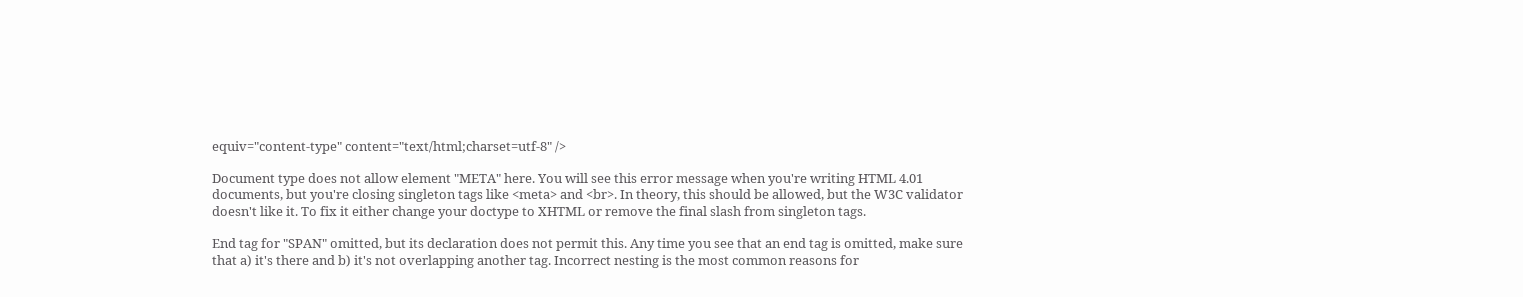equiv="content-type" content="text/html;charset=utf-8" />

Document type does not allow element "META" here. You will see this error message when you're writing HTML 4.01 documents, but you're closing singleton tags like <meta> and <br>. In theory, this should be allowed, but the W3C validator doesn't like it. To fix it either change your doctype to XHTML or remove the final slash from singleton tags.

End tag for "SPAN" omitted, but its declaration does not permit this. Any time you see that an end tag is omitted, make sure that a) it's there and b) it's not overlapping another tag. Incorrect nesting is the most common reasons for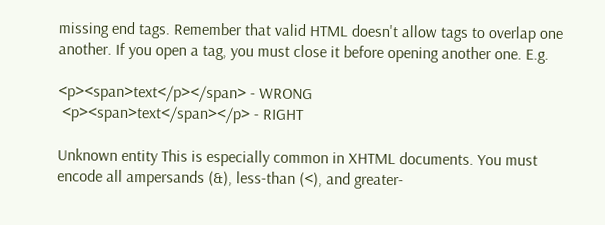missing end tags. Remember that valid HTML doesn't allow tags to overlap one another. If you open a tag, you must close it before opening another one. E.g.

<p><span>text</p></span> - WRONG
 <p><span>text</span></p> - RIGHT

Unknown entity This is especially common in XHTML documents. You must encode all ampersands (&), less-than (<), and greater-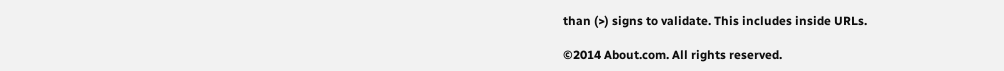than (>) signs to validate. This includes inside URLs.

©2014 About.com. All rights reserved.